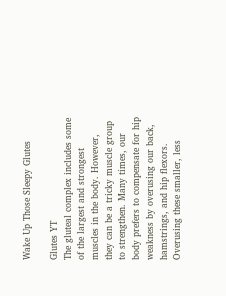Wake Up Those Sleepy Glutes

Glutes YT
The gluteal complex includes some of the largest and strongest muscles in the body. However, they can be a tricky muscle group to strengthen. Many times, our body prefers to compensate for hip weakness by overusing our back, hamstrings, and hip flexors. Overusing these smaller, less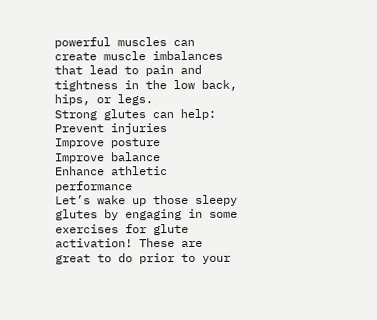powerful muscles can create muscle imbalances that lead to pain and tightness in the low back, hips, or legs.
Strong glutes can help:
Prevent injuries
Improve posture
Improve balance
Enhance athletic performance
Let’s wake up those sleepy glutes by engaging in some exercises for glute activation! These are great to do prior to your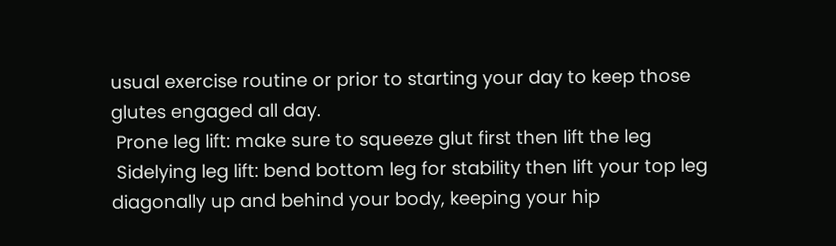usual exercise routine or prior to starting your day to keep those glutes engaged all day.
 Prone leg lift: make sure to squeeze glut first then lift the leg
 Sidelying leg lift: bend bottom leg for stability then lift your top leg diagonally up and behind your body, keeping your hip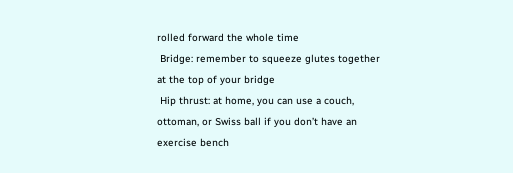rolled forward the whole time
 Bridge: remember to squeeze glutes together at the top of your bridge
 Hip thrust: at home, you can use a couch, ottoman, or Swiss ball if you don’t have an exercise bench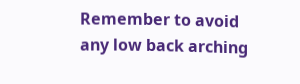Remember to avoid any low back arching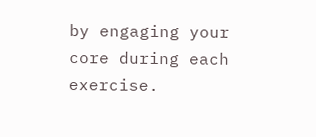by engaging your core during each exercise.